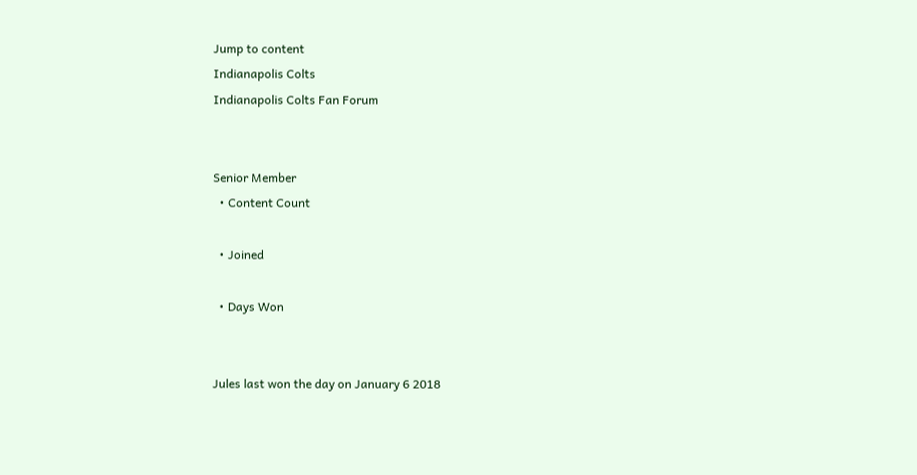Jump to content
Indianapolis Colts
Indianapolis Colts Fan Forum


Senior Member
  • Content Count

  • Joined

  • Days Won


Jules last won the day on January 6 2018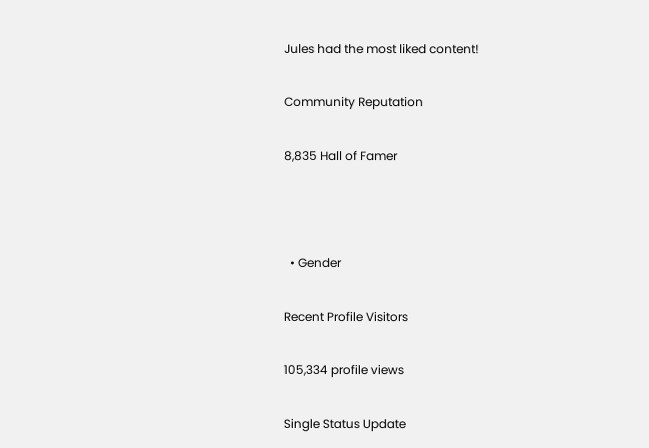Jules had the most liked content!

Community Reputation

8,835 Hall of Famer



  • Gender

Recent Profile Visitors

105,334 profile views

Single Status Update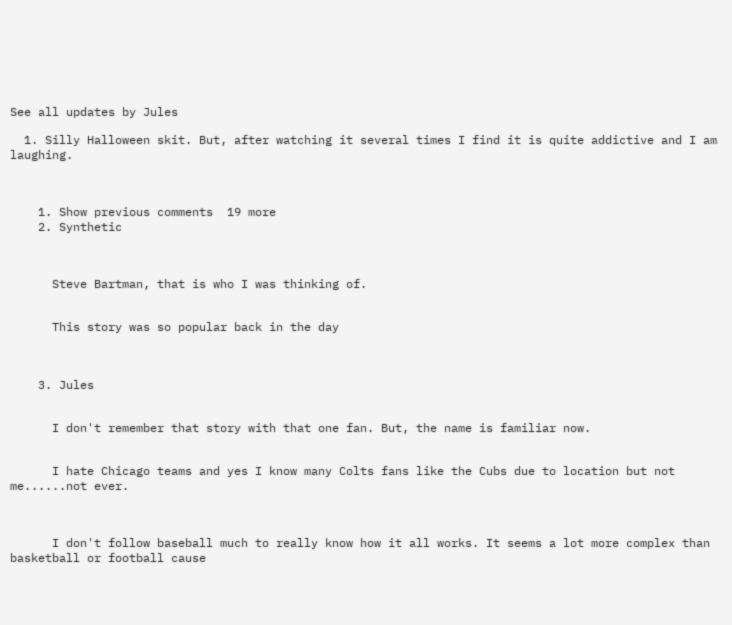See all updates by Jules

  1. Silly Halloween skit. But, after watching it several times I find it is quite addictive and I am laughing.



    1. Show previous comments  19 more
    2. Synthetic



      Steve Bartman, that is who I was thinking of.


      This story was so popular back in the day



    3. Jules


      I don't remember that story with that one fan. But, the name is familiar now.


      I hate Chicago teams and yes I know many Colts fans like the Cubs due to location but not me......not ever.



      I don't follow baseball much to really know how it all works. It seems a lot more complex than basketball or football cause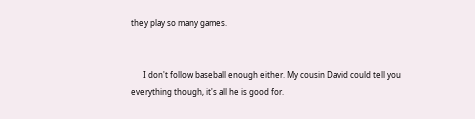they play so many games.


      I don't follow baseball enough either. My cousin David could tell you everything though, it's all he is good for.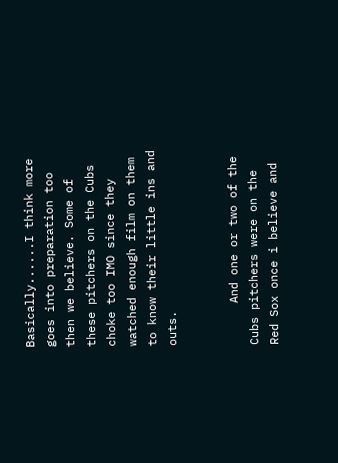Basically......I think more goes into preparation too then we believe. Some of these pitchers on the Cubs choke too IMO since they watched enough film on them to know their little ins and outs.


      And one or two of the Cubs pitchers were on the Red Sox once i believe and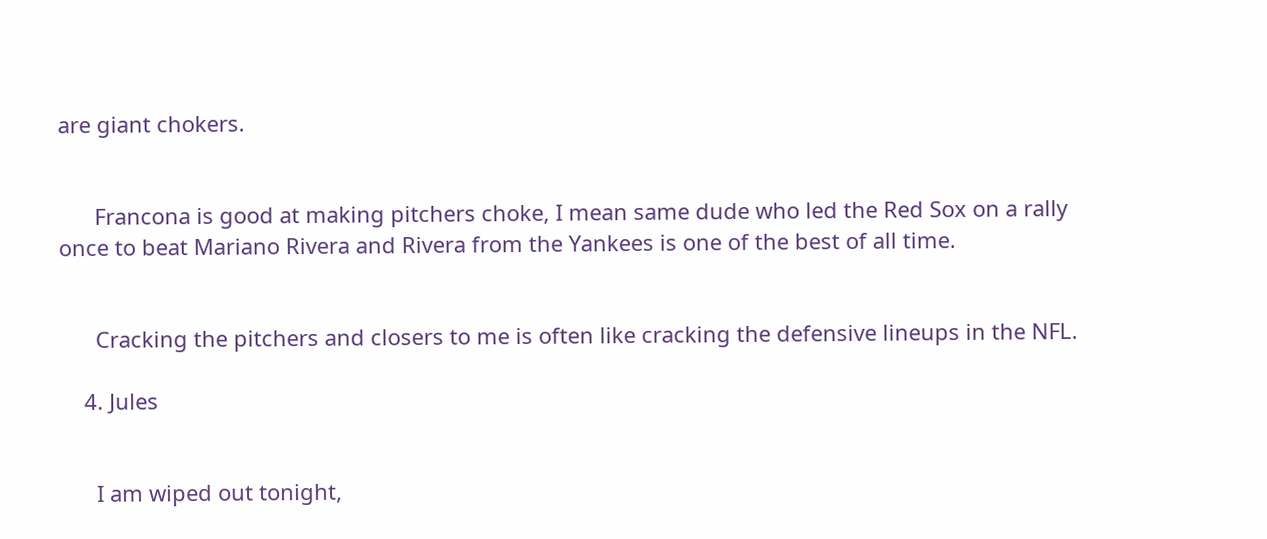are giant chokers.


      Francona is good at making pitchers choke, I mean same dude who led the Red Sox on a rally once to beat Mariano Rivera and Rivera from the Yankees is one of the best of all time.


      Cracking the pitchers and closers to me is often like cracking the defensive lineups in the NFL.

    4. Jules


      I am wiped out tonight,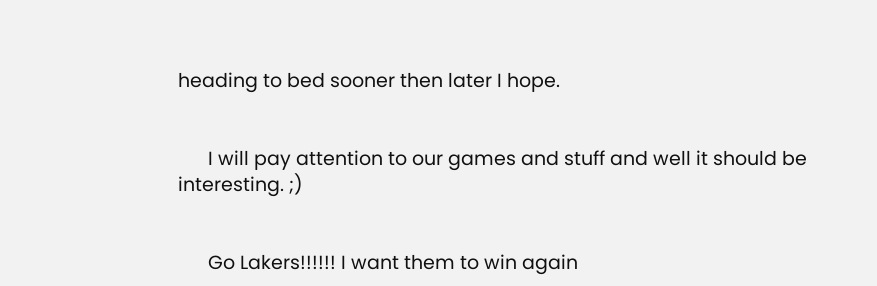heading to bed sooner then later I hope.


      I will pay attention to our games and stuff and well it should be interesting. ;)


      Go Lakers!!!!!! I want them to win again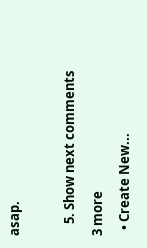asap.

    5. Show next comments  3 more
  • Create New...